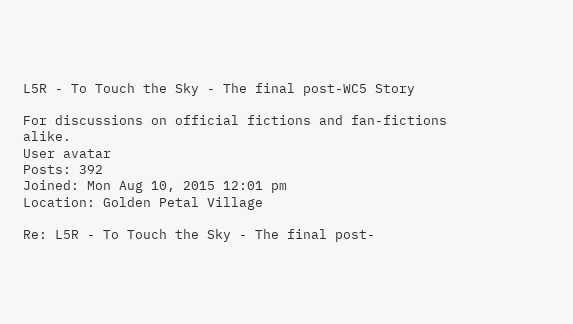L5R - To Touch the Sky - The final post-WC5 Story

For discussions on official fictions and fan-fictions alike.
User avatar
Posts: 392
Joined: Mon Aug 10, 2015 12:01 pm
Location: Golden Petal Village

Re: L5R - To Touch the Sky - The final post-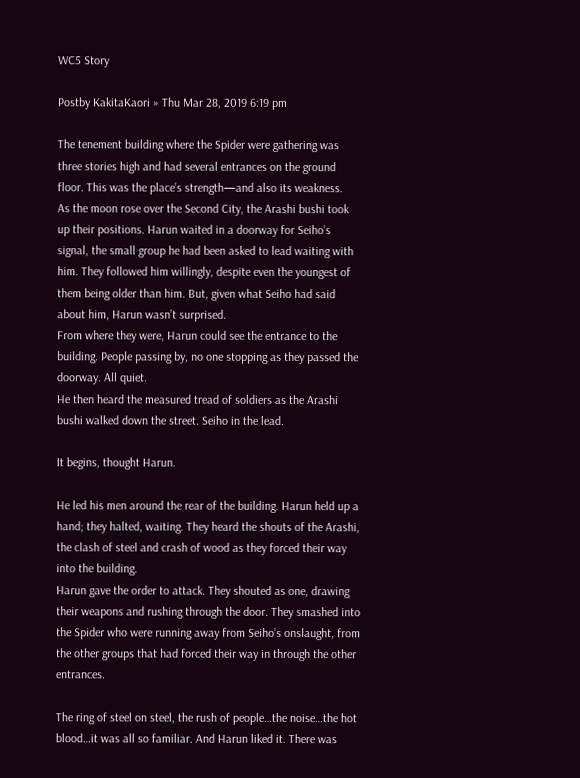WC5 Story

Postby KakitaKaori » Thu Mar 28, 2019 6:19 pm

The tenement building where the Spider were gathering was three stories high and had several entrances on the ground floor. This was the place’s strength—and also its weakness.
As the moon rose over the Second City, the Arashi bushi took up their positions. Harun waited in a doorway for Seiho’s signal, the small group he had been asked to lead waiting with him. They followed him willingly, despite even the youngest of them being older than him. But, given what Seiho had said about him, Harun wasn’t surprised.
From where they were, Harun could see the entrance to the building. People passing by, no one stopping as they passed the doorway. All quiet.
He then heard the measured tread of soldiers as the Arashi bushi walked down the street. Seiho in the lead.

It begins, thought Harun.

He led his men around the rear of the building. Harun held up a hand; they halted, waiting. They heard the shouts of the Arashi, the clash of steel and crash of wood as they forced their way into the building.
Harun gave the order to attack. They shouted as one, drawing their weapons and rushing through the door. They smashed into the Spider who were running away from Seiho’s onslaught, from the other groups that had forced their way in through the other entrances.

The ring of steel on steel, the rush of people…the noise…the hot blood…it was all so familiar. And Harun liked it. There was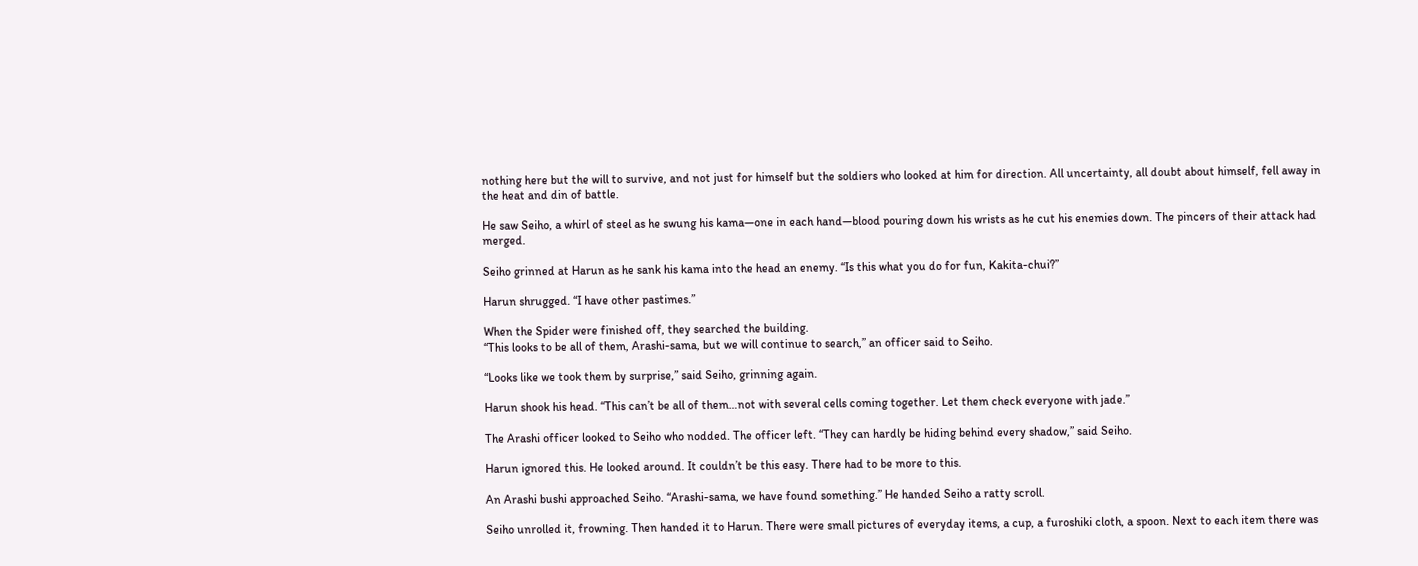nothing here but the will to survive, and not just for himself but the soldiers who looked at him for direction. All uncertainty, all doubt about himself, fell away in the heat and din of battle.

He saw Seiho, a whirl of steel as he swung his kama—one in each hand—blood pouring down his wrists as he cut his enemies down. The pincers of their attack had merged.

Seiho grinned at Harun as he sank his kama into the head an enemy. “Is this what you do for fun, Kakita-chui?”

Harun shrugged. “I have other pastimes.”

When the Spider were finished off, they searched the building.
“This looks to be all of them, Arashi-sama, but we will continue to search,” an officer said to Seiho.

“Looks like we took them by surprise,” said Seiho, grinning again.

Harun shook his head. “This can’t be all of them…not with several cells coming together. Let them check everyone with jade.”

The Arashi officer looked to Seiho who nodded. The officer left. “They can hardly be hiding behind every shadow,” said Seiho.

Harun ignored this. He looked around. It couldn’t be this easy. There had to be more to this.

An Arashi bushi approached Seiho. “Arashi-sama, we have found something.” He handed Seiho a ratty scroll.

Seiho unrolled it, frowning. Then handed it to Harun. There were small pictures of everyday items, a cup, a furoshiki cloth, a spoon. Next to each item there was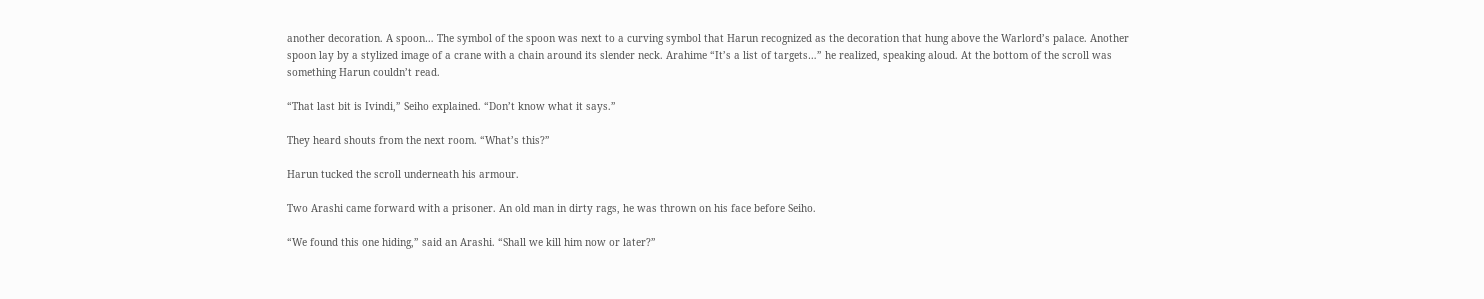another decoration. A spoon… The symbol of the spoon was next to a curving symbol that Harun recognized as the decoration that hung above the Warlord’s palace. Another spoon lay by a stylized image of a crane with a chain around its slender neck. Arahime “It’s a list of targets…” he realized, speaking aloud. At the bottom of the scroll was something Harun couldn’t read.

“That last bit is Ivindi,” Seiho explained. “Don’t know what it says.”

They heard shouts from the next room. “What’s this?”

Harun tucked the scroll underneath his armour.

Two Arashi came forward with a prisoner. An old man in dirty rags, he was thrown on his face before Seiho.

“We found this one hiding,” said an Arashi. “Shall we kill him now or later?”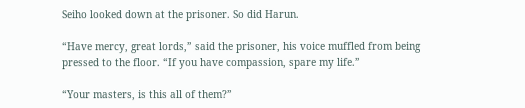Seiho looked down at the prisoner. So did Harun.

“Have mercy, great lords,” said the prisoner, his voice muffled from being pressed to the floor. “If you have compassion, spare my life.”

“Your masters, is this all of them?”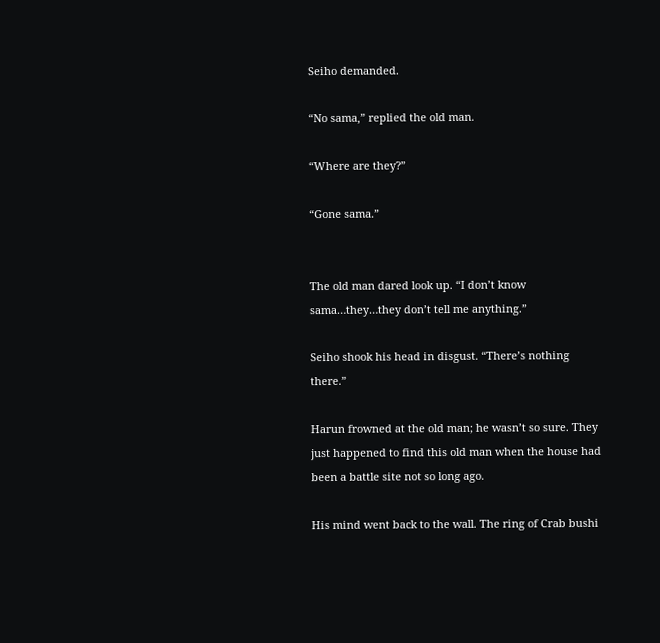Seiho demanded.

“No sama,” replied the old man.

“Where are they?”

“Gone sama.”


The old man dared look up. “I don’t know sama…they…they don’t tell me anything.”

Seiho shook his head in disgust. “There’s nothing there.”

Harun frowned at the old man; he wasn’t so sure. They just happened to find this old man when the house had been a battle site not so long ago.

His mind went back to the wall. The ring of Crab bushi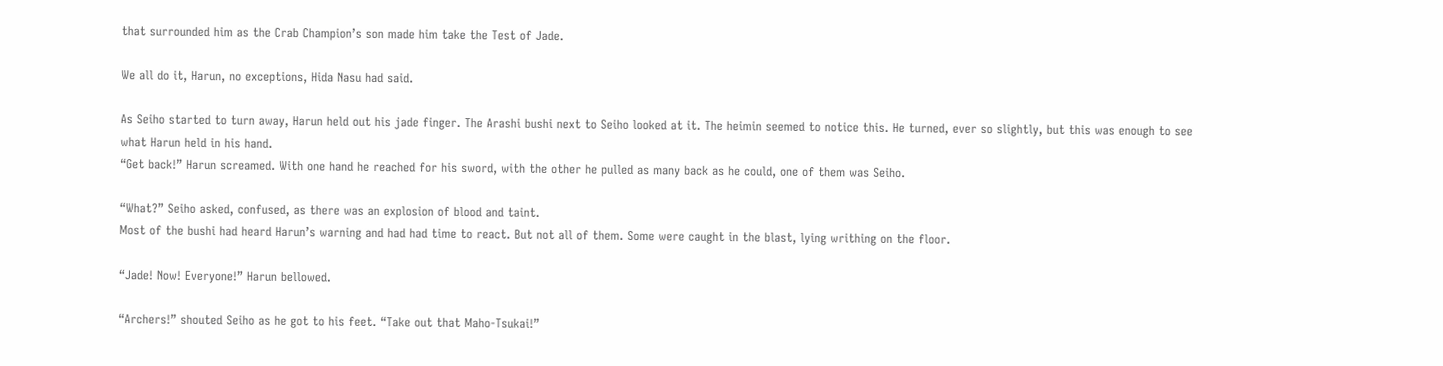that surrounded him as the Crab Champion’s son made him take the Test of Jade.

We all do it, Harun, no exceptions, Hida Nasu had said.

As Seiho started to turn away, Harun held out his jade finger. The Arashi bushi next to Seiho looked at it. The heimin seemed to notice this. He turned, ever so slightly, but this was enough to see what Harun held in his hand.
“Get back!” Harun screamed. With one hand he reached for his sword, with the other he pulled as many back as he could, one of them was Seiho.

“What?” Seiho asked, confused, as there was an explosion of blood and taint.
Most of the bushi had heard Harun’s warning and had had time to react. But not all of them. Some were caught in the blast, lying writhing on the floor.

“Jade! Now! Everyone!” Harun bellowed.

“Archers!” shouted Seiho as he got to his feet. “Take out that Maho-Tsukai!”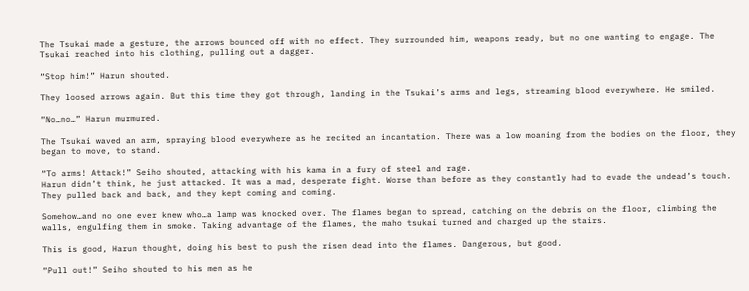The Tsukai made a gesture, the arrows bounced off with no effect. They surrounded him, weapons ready, but no one wanting to engage. The Tsukai reached into his clothing, pulling out a dagger.

“Stop him!” Harun shouted.

They loosed arrows again. But this time they got through, landing in the Tsukai’s arms and legs, streaming blood everywhere. He smiled.

“No…no…” Harun murmured.

The Tsukai waved an arm, spraying blood everywhere as he recited an incantation. There was a low moaning from the bodies on the floor, they began to move, to stand.

“To arms! Attack!” Seiho shouted, attacking with his kama in a fury of steel and rage.
Harun didn’t think, he just attacked. It was a mad, desperate fight. Worse than before as they constantly had to evade the undead’s touch. They pulled back and back, and they kept coming and coming.

Somehow…and no one ever knew who…a lamp was knocked over. The flames began to spread, catching on the debris on the floor, climbing the walls, engulfing them in smoke. Taking advantage of the flames, the maho tsukai turned and charged up the stairs.

This is good, Harun thought, doing his best to push the risen dead into the flames. Dangerous, but good.

“Pull out!” Seiho shouted to his men as he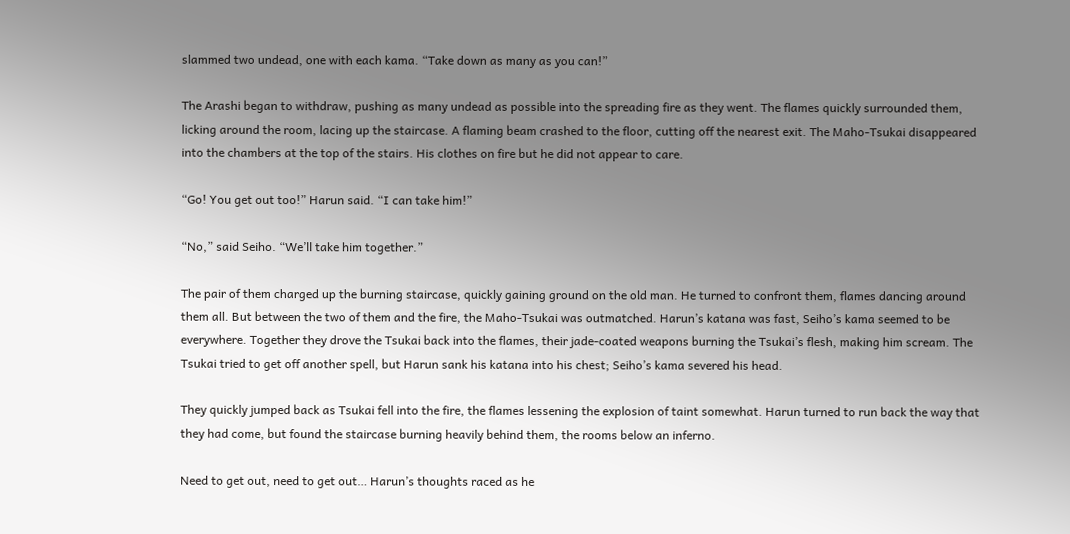slammed two undead, one with each kama. “Take down as many as you can!”

The Arashi began to withdraw, pushing as many undead as possible into the spreading fire as they went. The flames quickly surrounded them, licking around the room, lacing up the staircase. A flaming beam crashed to the floor, cutting off the nearest exit. The Maho-Tsukai disappeared into the chambers at the top of the stairs. His clothes on fire but he did not appear to care.

“Go! You get out too!” Harun said. “I can take him!”

“No,” said Seiho. “We’ll take him together.”

The pair of them charged up the burning staircase, quickly gaining ground on the old man. He turned to confront them, flames dancing around them all. But between the two of them and the fire, the Maho-Tsukai was outmatched. Harun’s katana was fast, Seiho’s kama seemed to be everywhere. Together they drove the Tsukai back into the flames, their jade-coated weapons burning the Tsukai’s flesh, making him scream. The Tsukai tried to get off another spell, but Harun sank his katana into his chest; Seiho’s kama severed his head.

They quickly jumped back as Tsukai fell into the fire, the flames lessening the explosion of taint somewhat. Harun turned to run back the way that they had come, but found the staircase burning heavily behind them, the rooms below an inferno.

Need to get out, need to get out… Harun’s thoughts raced as he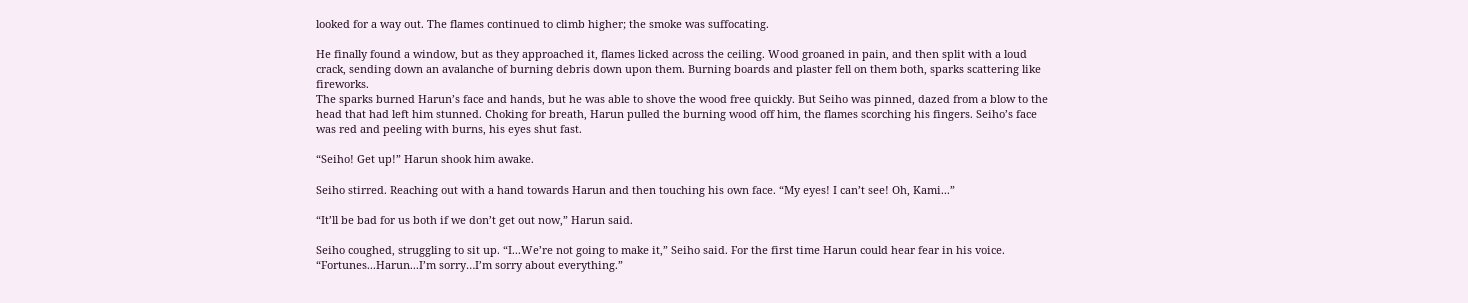looked for a way out. The flames continued to climb higher; the smoke was suffocating.

He finally found a window, but as they approached it, flames licked across the ceiling. Wood groaned in pain, and then split with a loud crack, sending down an avalanche of burning debris down upon them. Burning boards and plaster fell on them both, sparks scattering like fireworks.
The sparks burned Harun’s face and hands, but he was able to shove the wood free quickly. But Seiho was pinned, dazed from a blow to the head that had left him stunned. Choking for breath, Harun pulled the burning wood off him, the flames scorching his fingers. Seiho’s face was red and peeling with burns, his eyes shut fast.

“Seiho! Get up!” Harun shook him awake.

Seiho stirred. Reaching out with a hand towards Harun and then touching his own face. “My eyes! I can’t see! Oh, Kami...”

“It’ll be bad for us both if we don’t get out now,” Harun said.

Seiho coughed, struggling to sit up. “I...We’re not going to make it,” Seiho said. For the first time Harun could hear fear in his voice. “Fortunes...Harun...I’m sorry…I’m sorry about everything.”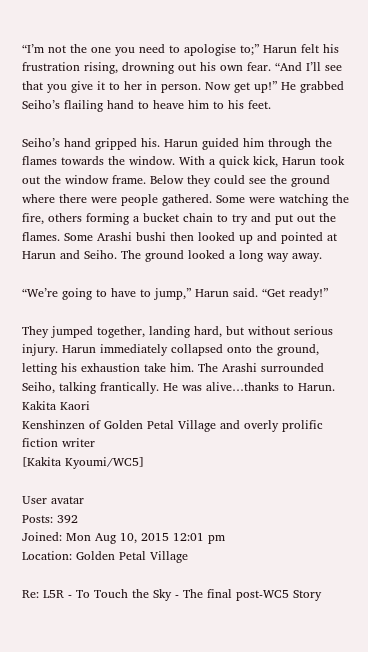“I’m not the one you need to apologise to;” Harun felt his frustration rising, drowning out his own fear. “And I’ll see that you give it to her in person. Now get up!” He grabbed Seiho’s flailing hand to heave him to his feet.

Seiho’s hand gripped his. Harun guided him through the flames towards the window. With a quick kick, Harun took out the window frame. Below they could see the ground where there were people gathered. Some were watching the fire, others forming a bucket chain to try and put out the flames. Some Arashi bushi then looked up and pointed at Harun and Seiho. The ground looked a long way away.

“We’re going to have to jump,” Harun said. “Get ready!”

They jumped together, landing hard, but without serious injury. Harun immediately collapsed onto the ground, letting his exhaustion take him. The Arashi surrounded Seiho, talking frantically. He was alive…thanks to Harun.
Kakita Kaori
Kenshinzen of Golden Petal Village and overly prolific fiction writer
[Kakita Kyoumi/WC5]

User avatar
Posts: 392
Joined: Mon Aug 10, 2015 12:01 pm
Location: Golden Petal Village

Re: L5R - To Touch the Sky - The final post-WC5 Story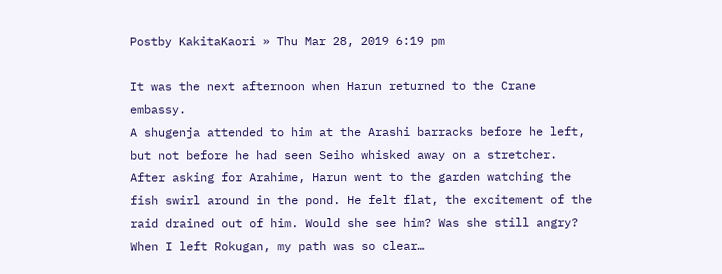Postby KakitaKaori » Thu Mar 28, 2019 6:19 pm

It was the next afternoon when Harun returned to the Crane embassy.
A shugenja attended to him at the Arashi barracks before he left, but not before he had seen Seiho whisked away on a stretcher.
After asking for Arahime, Harun went to the garden watching the fish swirl around in the pond. He felt flat, the excitement of the raid drained out of him. Would she see him? Was she still angry?
When I left Rokugan, my path was so clear…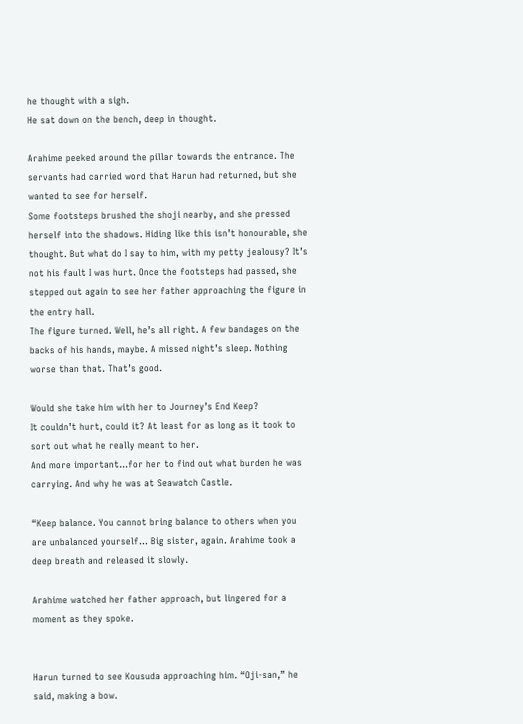he thought with a sigh.
He sat down on the bench, deep in thought.

Arahime peeked around the pillar towards the entrance. The servants had carried word that Harun had returned, but she wanted to see for herself.
Some footsteps brushed the shoji nearby, and she pressed herself into the shadows. Hiding like this isn’t honourable, she thought. But what do I say to him, with my petty jealousy? It’s not his fault I was hurt. Once the footsteps had passed, she stepped out again to see her father approaching the figure in the entry hall.
The figure turned. Well, he’s all right. A few bandages on the backs of his hands, maybe. A missed night’s sleep. Nothing worse than that. That’s good.

Would she take him with her to Journey’s End Keep?
It couldn’t hurt, could it? At least for as long as it took to sort out what he really meant to her.
And more important...for her to find out what burden he was carrying. And why he was at Seawatch Castle.

“Keep balance. You cannot bring balance to others when you are unbalanced yourself… Big sister, again. Arahime took a deep breath and released it slowly.

Arahime watched her father approach, but lingered for a moment as they spoke.


Harun turned to see Kousuda approaching him. “Oji-san,” he said, making a bow.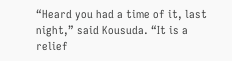“Heard you had a time of it, last night,” said Kousuda. “It is a relief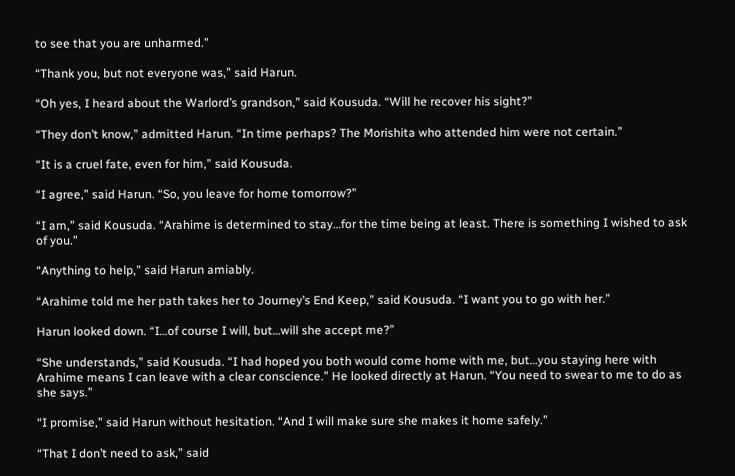to see that you are unharmed.”

“Thank you, but not everyone was,” said Harun.

“Oh yes, I heard about the Warlord’s grandson,” said Kousuda. “Will he recover his sight?”

“They don’t know,” admitted Harun. “In time perhaps? The Morishita who attended him were not certain.”

“It is a cruel fate, even for him,” said Kousuda.

“I agree,” said Harun. “So, you leave for home tomorrow?”

“I am,” said Kousuda. “Arahime is determined to stay…for the time being at least. There is something I wished to ask of you.”

“Anything to help,” said Harun amiably.

“Arahime told me her path takes her to Journey’s End Keep,” said Kousuda. “I want you to go with her.”

Harun looked down. “I…of course I will, but…will she accept me?”

“She understands,” said Kousuda. “I had hoped you both would come home with me, but…you staying here with Arahime means I can leave with a clear conscience.” He looked directly at Harun. “You need to swear to me to do as she says.”

“I promise,” said Harun without hesitation. “And I will make sure she makes it home safely.”

“That I don’t need to ask,” said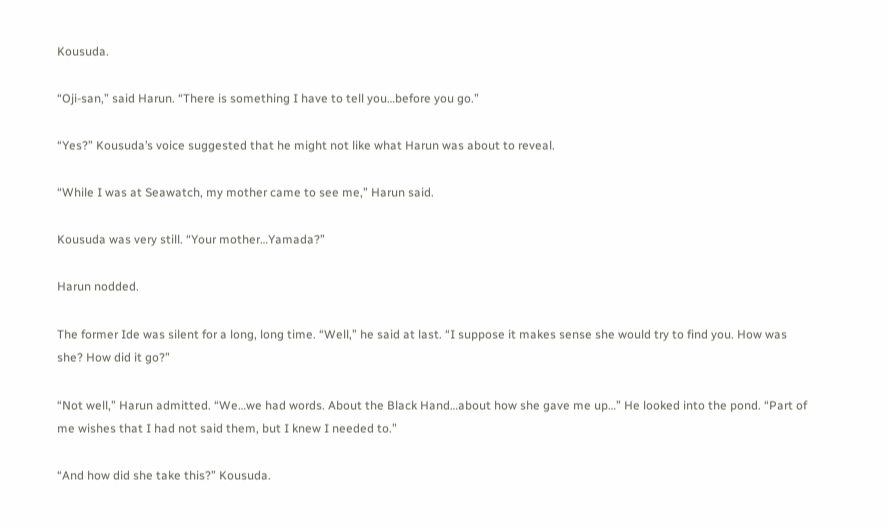Kousuda.

“Oji-san,” said Harun. “There is something I have to tell you…before you go.”

“Yes?” Kousuda’s voice suggested that he might not like what Harun was about to reveal.

“While I was at Seawatch, my mother came to see me,” Harun said.

Kousuda was very still. “Your mother…Yamada?”

Harun nodded.

The former Ide was silent for a long, long time. “Well,” he said at last. “I suppose it makes sense she would try to find you. How was she? How did it go?”

“Not well,” Harun admitted. “We…we had words. About the Black Hand…about how she gave me up…” He looked into the pond. “Part of me wishes that I had not said them, but I knew I needed to.”

“And how did she take this?” Kousuda.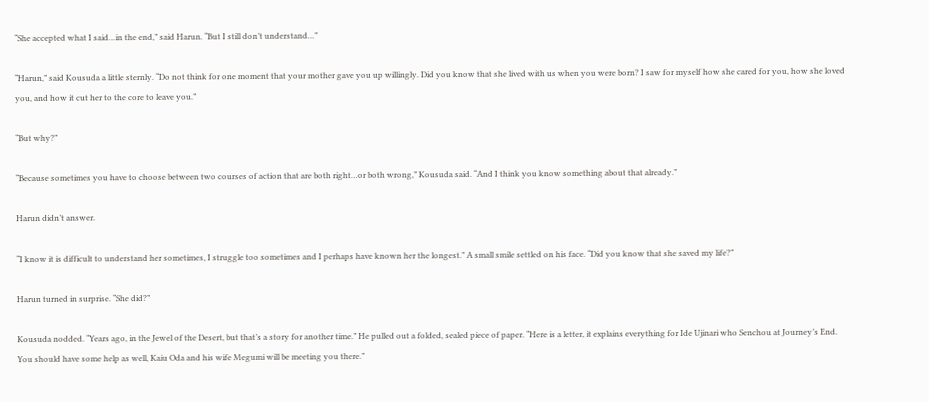“She accepted what I said…in the end,” said Harun. “But I still don’t understand…”

“Harun,” said Kousuda a little sternly. “Do not think for one moment that your mother gave you up willingly. Did you know that she lived with us when you were born? I saw for myself how she cared for you, how she loved you, and how it cut her to the core to leave you.”

“But why?”

“Because sometimes you have to choose between two courses of action that are both right…or both wrong,” Kousuda said. “And I think you know something about that already.”

Harun didn’t answer.

“I know it is difficult to understand her sometimes, I struggle too sometimes and I perhaps have known her the longest.” A small smile settled on his face. “Did you know that she saved my life?”

Harun turned in surprise. “She did?”

Kousuda nodded. “Years ago, in the Jewel of the Desert, but that’s a story for another time.” He pulled out a folded, sealed piece of paper. “Here is a letter, it explains everything for Ide Ujinari who Senchou at Journey’s End. You should have some help as well, Kaiu Oda and his wife Megumi will be meeting you there.”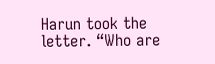Harun took the letter. “Who are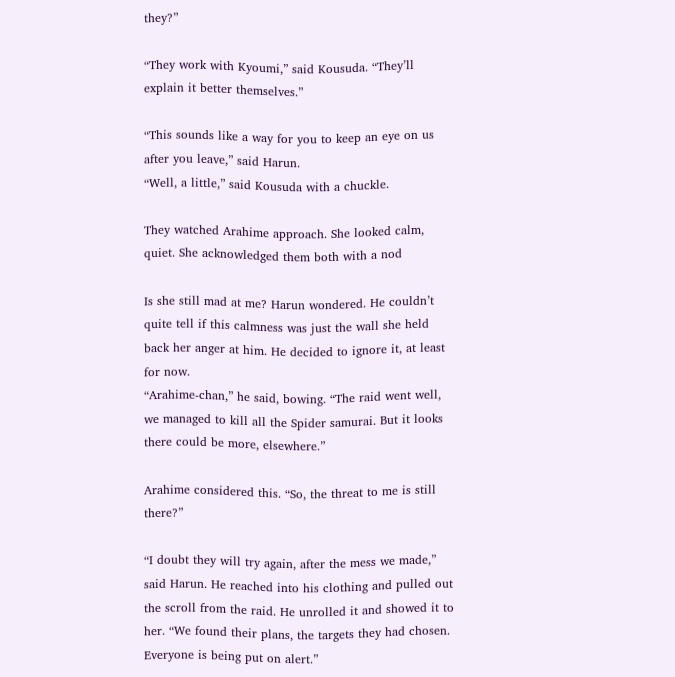they?”

“They work with Kyoumi,” said Kousuda. “They’ll explain it better themselves.”

“This sounds like a way for you to keep an eye on us after you leave,” said Harun.
“Well, a little,” said Kousuda with a chuckle.

They watched Arahime approach. She looked calm, quiet. She acknowledged them both with a nod

Is she still mad at me? Harun wondered. He couldn’t quite tell if this calmness was just the wall she held back her anger at him. He decided to ignore it, at least for now.
“Arahime-chan,” he said, bowing. “The raid went well, we managed to kill all the Spider samurai. But it looks there could be more, elsewhere.”

Arahime considered this. “So, the threat to me is still there?”

“I doubt they will try again, after the mess we made,” said Harun. He reached into his clothing and pulled out the scroll from the raid. He unrolled it and showed it to her. “We found their plans, the targets they had chosen. Everyone is being put on alert.”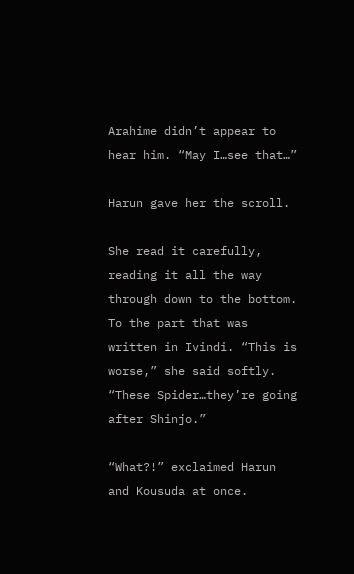Arahime didn’t appear to hear him. “May I…see that…”

Harun gave her the scroll.

She read it carefully, reading it all the way through down to the bottom. To the part that was written in Ivindi. “This is worse,” she said softly. “These Spider…they’re going after Shinjo.”

“What?!” exclaimed Harun and Kousuda at once.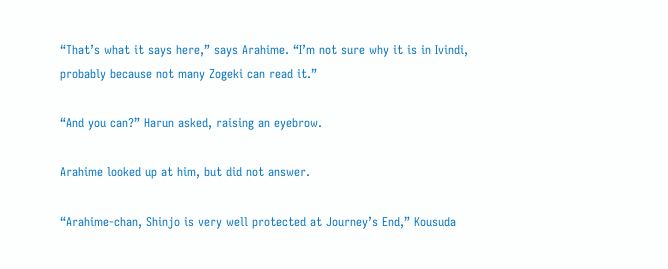“That’s what it says here,” says Arahime. “I’m not sure why it is in Ivindi, probably because not many Zogeki can read it.”

“And you can?” Harun asked, raising an eyebrow.

Arahime looked up at him, but did not answer.

“Arahime-chan, Shinjo is very well protected at Journey’s End,” Kousuda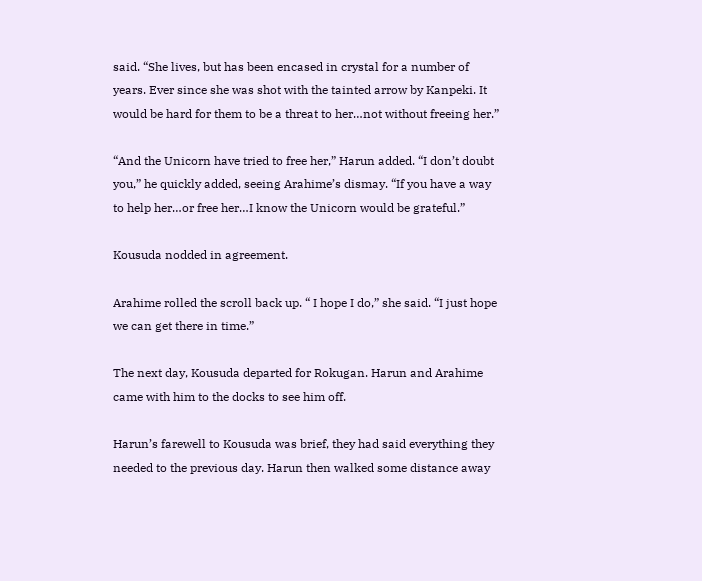said. “She lives, but has been encased in crystal for a number of years. Ever since she was shot with the tainted arrow by Kanpeki. It would be hard for them to be a threat to her…not without freeing her.”

“And the Unicorn have tried to free her,” Harun added. “I don’t doubt you,” he quickly added, seeing Arahime’s dismay. “If you have a way to help her…or free her…I know the Unicorn would be grateful.”

Kousuda nodded in agreement.

Arahime rolled the scroll back up. “ I hope I do,” she said. “I just hope we can get there in time.”

The next day, Kousuda departed for Rokugan. Harun and Arahime came with him to the docks to see him off.

Harun’s farewell to Kousuda was brief, they had said everything they needed to the previous day. Harun then walked some distance away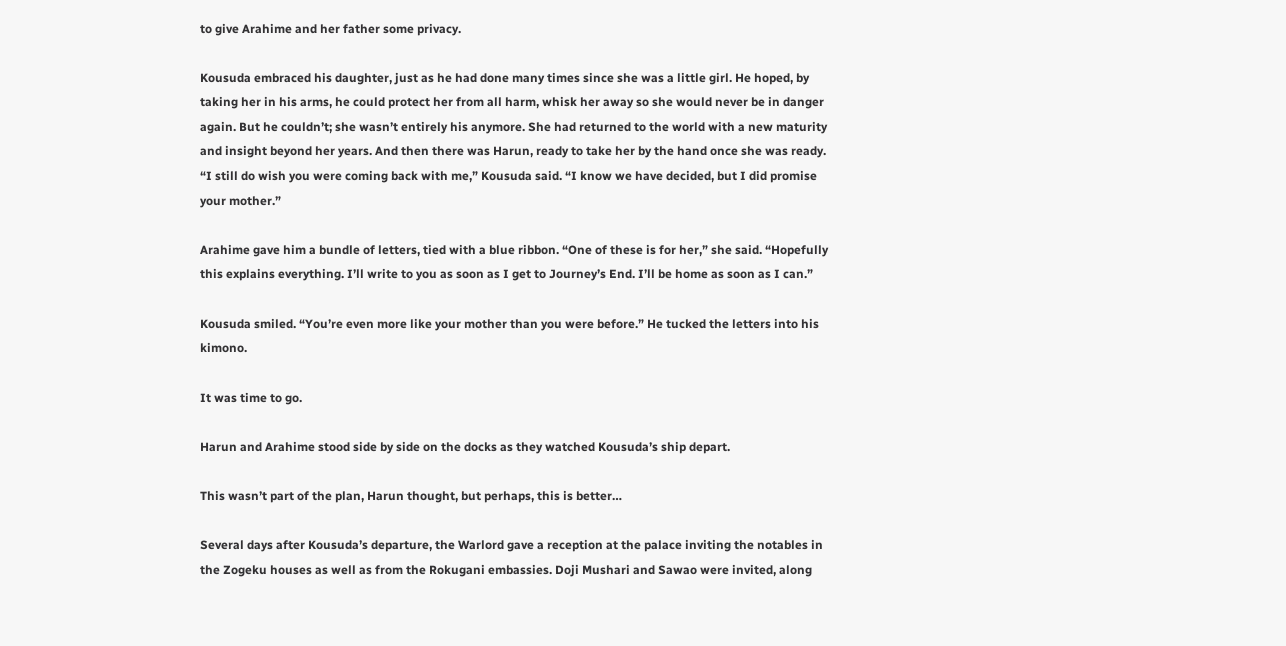to give Arahime and her father some privacy.

Kousuda embraced his daughter, just as he had done many times since she was a little girl. He hoped, by taking her in his arms, he could protect her from all harm, whisk her away so she would never be in danger again. But he couldn’t; she wasn’t entirely his anymore. She had returned to the world with a new maturity and insight beyond her years. And then there was Harun, ready to take her by the hand once she was ready.
“I still do wish you were coming back with me,” Kousuda said. “I know we have decided, but I did promise your mother.”

Arahime gave him a bundle of letters, tied with a blue ribbon. “One of these is for her,” she said. “Hopefully this explains everything. I’ll write to you as soon as I get to Journey’s End. I’ll be home as soon as I can.”

Kousuda smiled. “You’re even more like your mother than you were before.” He tucked the letters into his kimono.

It was time to go.

Harun and Arahime stood side by side on the docks as they watched Kousuda’s ship depart.

This wasn’t part of the plan, Harun thought, but perhaps, this is better…

Several days after Kousuda’s departure, the Warlord gave a reception at the palace inviting the notables in the Zogeku houses as well as from the Rokugani embassies. Doji Mushari and Sawao were invited, along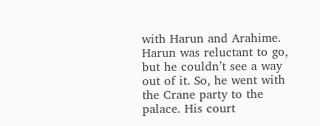with Harun and Arahime. Harun was reluctant to go, but he couldn’t see a way out of it. So, he went with the Crane party to the palace. His court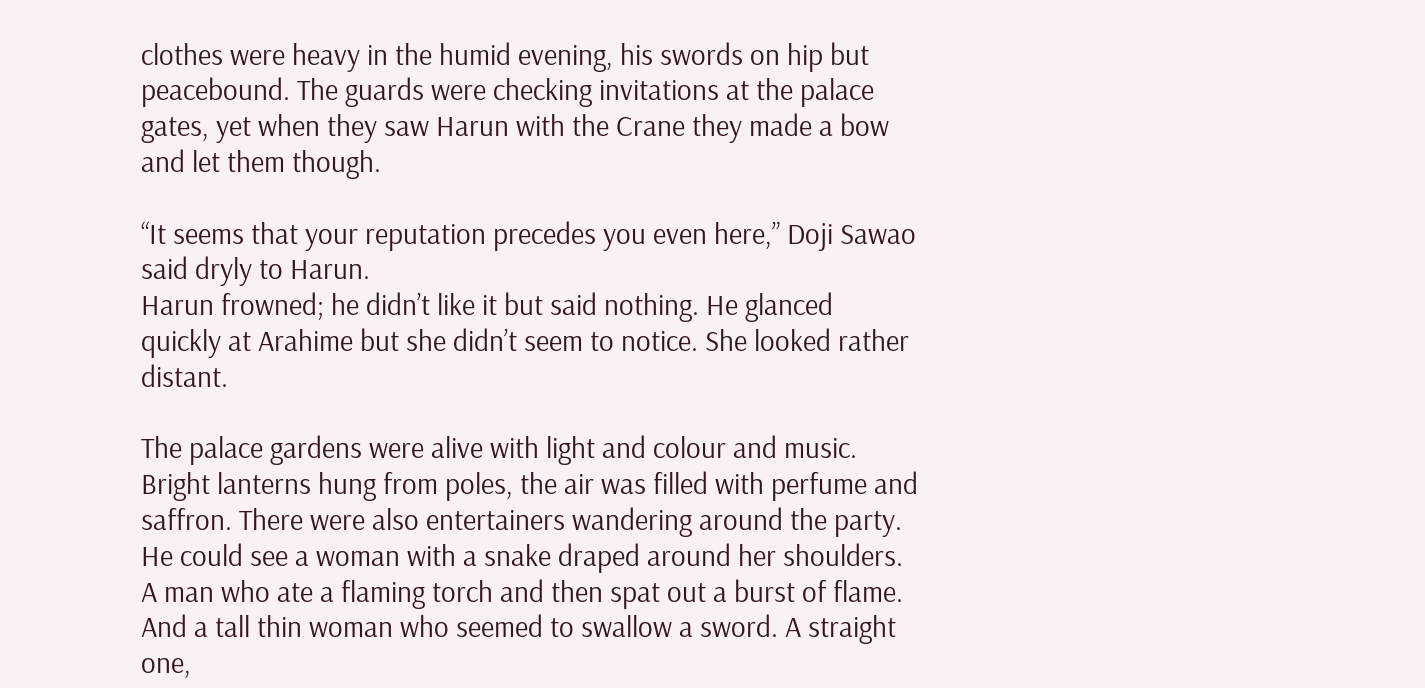clothes were heavy in the humid evening, his swords on hip but peacebound. The guards were checking invitations at the palace gates, yet when they saw Harun with the Crane they made a bow and let them though.

“It seems that your reputation precedes you even here,” Doji Sawao said dryly to Harun.
Harun frowned; he didn’t like it but said nothing. He glanced quickly at Arahime but she didn’t seem to notice. She looked rather distant.

The palace gardens were alive with light and colour and music. Bright lanterns hung from poles, the air was filled with perfume and saffron. There were also entertainers wandering around the party. He could see a woman with a snake draped around her shoulders. A man who ate a flaming torch and then spat out a burst of flame. And a tall thin woman who seemed to swallow a sword. A straight one,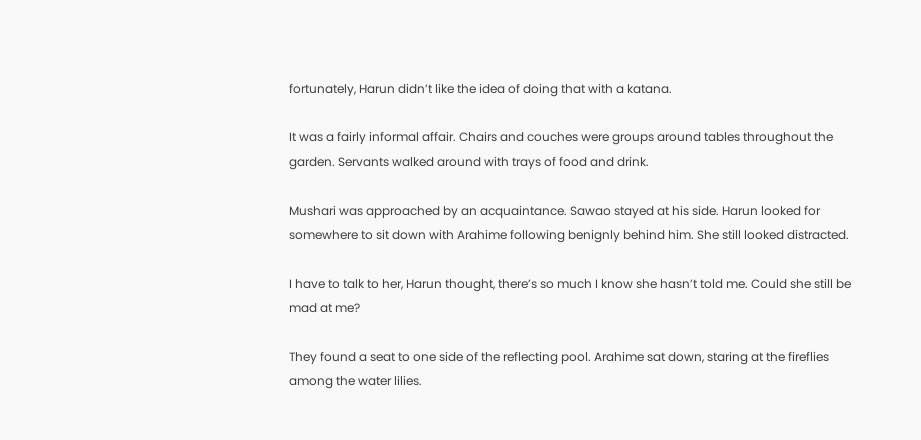fortunately, Harun didn’t like the idea of doing that with a katana.

It was a fairly informal affair. Chairs and couches were groups around tables throughout the garden. Servants walked around with trays of food and drink.

Mushari was approached by an acquaintance. Sawao stayed at his side. Harun looked for somewhere to sit down with Arahime following benignly behind him. She still looked distracted.

I have to talk to her, Harun thought, there’s so much I know she hasn’t told me. Could she still be mad at me?

They found a seat to one side of the reflecting pool. Arahime sat down, staring at the fireflies among the water lilies.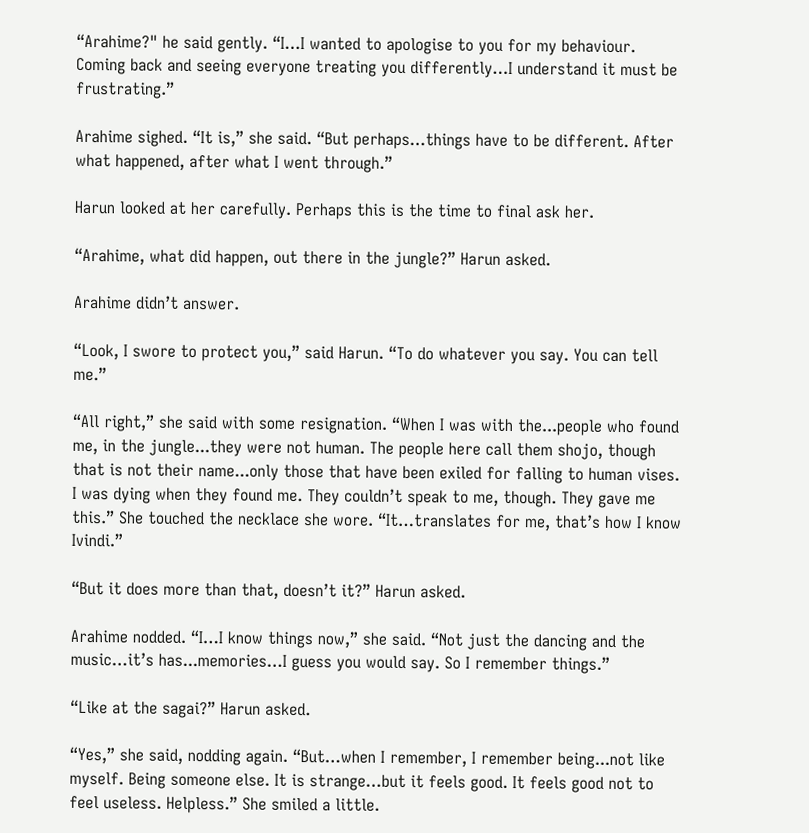“Arahime?" he said gently. “I…I wanted to apologise to you for my behaviour. Coming back and seeing everyone treating you differently…I understand it must be frustrating.”

Arahime sighed. “It is,” she said. “But perhaps…things have to be different. After what happened, after what I went through.”

Harun looked at her carefully. Perhaps this is the time to final ask her.

“Arahime, what did happen, out there in the jungle?” Harun asked.

Arahime didn’t answer.

“Look, I swore to protect you,” said Harun. “To do whatever you say. You can tell me.”

“All right,” she said with some resignation. “When I was with the...people who found me, in the jungle...they were not human. The people here call them shojo, though that is not their name...only those that have been exiled for falling to human vises. I was dying when they found me. They couldn’t speak to me, though. They gave me this.” She touched the necklace she wore. “It…translates for me, that’s how I know Ivindi.”

“But it does more than that, doesn’t it?” Harun asked.

Arahime nodded. “I…I know things now,” she said. “Not just the dancing and the music…it’s has...memories…I guess you would say. So I remember things.”

“Like at the sagai?” Harun asked.

“Yes,” she said, nodding again. “But…when I remember, I remember being...not like myself. Being someone else. It is strange…but it feels good. It feels good not to feel useless. Helpless.” She smiled a little.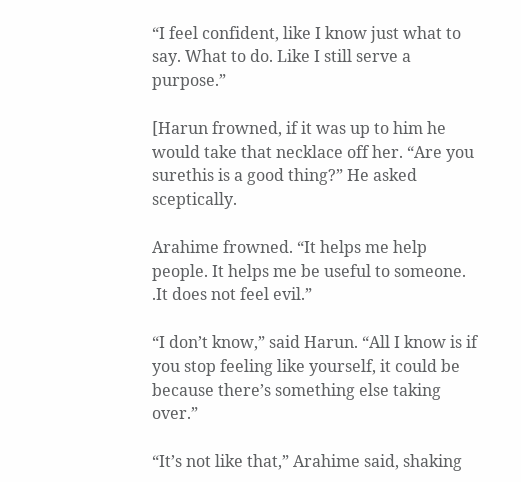“I feel confident, like I know just what to say. What to do. Like I still serve a purpose.”

[Harun frowned, if it was up to him he would take that necklace off her. “Are you surethis is a good thing?” He asked sceptically.

Arahime frowned. “It helps me help people. It helps me be useful to someone. .It does not feel evil.”

“I don’t know,” said Harun. “All I know is if you stop feeling like yourself, it could be because there’s something else taking over.”

“It’s not like that,” Arahime said, shaking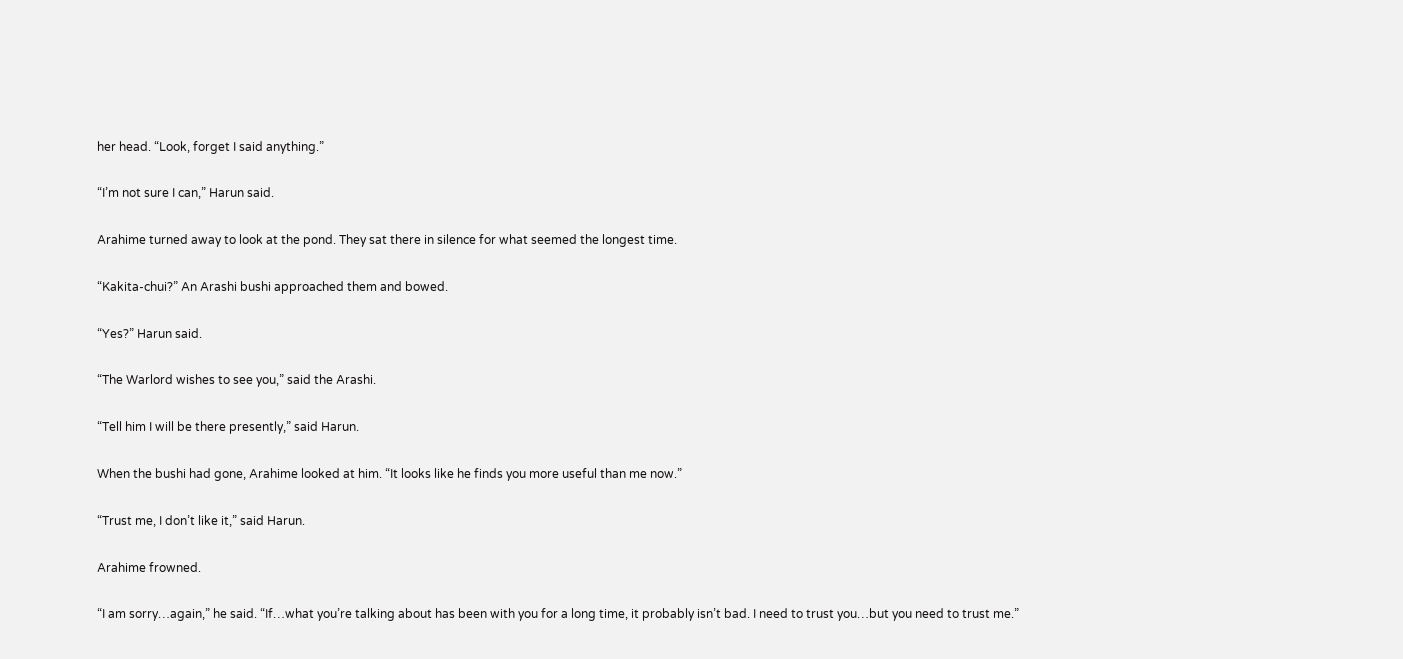her head. “Look, forget I said anything.”

“I’m not sure I can,” Harun said.

Arahime turned away to look at the pond. They sat there in silence for what seemed the longest time.

“Kakita-chui?” An Arashi bushi approached them and bowed.

“Yes?” Harun said.

“The Warlord wishes to see you,” said the Arashi.

“Tell him I will be there presently,” said Harun.

When the bushi had gone, Arahime looked at him. “It looks like he finds you more useful than me now.”

“Trust me, I don’t like it,” said Harun.

Arahime frowned.

“I am sorry…again,” he said. “If…what you’re talking about has been with you for a long time, it probably isn’t bad. I need to trust you…but you need to trust me.”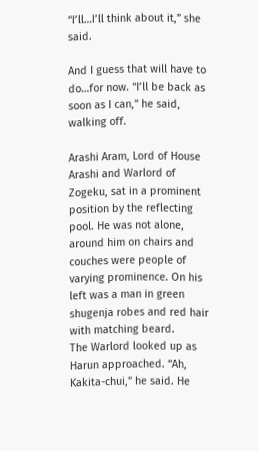“I’ll…I’ll think about it,” she said.

And I guess that will have to do…for now. “I’ll be back as soon as I can,” he said, walking off.

Arashi Aram, Lord of House Arashi and Warlord of Zogeku, sat in a prominent position by the reflecting pool. He was not alone, around him on chairs and couches were people of varying prominence. On his left was a man in green shugenja robes and red hair with matching beard.
The Warlord looked up as Harun approached. “Ah, Kakita-chui,” he said. He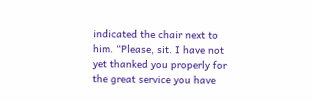indicated the chair next to him. “Please, sit. I have not yet thanked you properly for the great service you have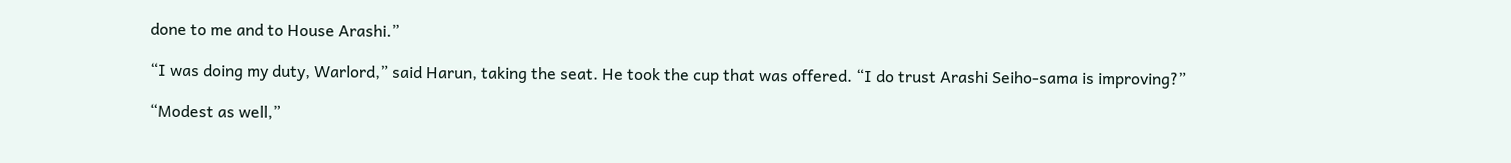done to me and to House Arashi.”

“I was doing my duty, Warlord,” said Harun, taking the seat. He took the cup that was offered. “I do trust Arashi Seiho-sama is improving?”

“Modest as well,”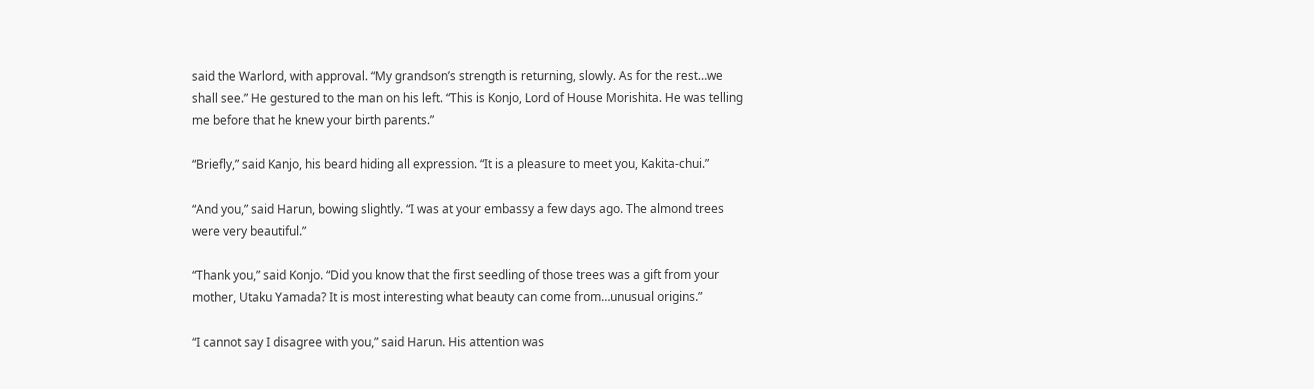said the Warlord, with approval. “My grandson’s strength is returning, slowly. As for the rest…we shall see.” He gestured to the man on his left. “This is Konjo, Lord of House Morishita. He was telling me before that he knew your birth parents.”

“Briefly,” said Kanjo, his beard hiding all expression. “It is a pleasure to meet you, Kakita-chui.”

“And you,” said Harun, bowing slightly. “I was at your embassy a few days ago. The almond trees were very beautiful.”

“Thank you,” said Konjo. “Did you know that the first seedling of those trees was a gift from your mother, Utaku Yamada? It is most interesting what beauty can come from…unusual origins.”

“I cannot say I disagree with you,” said Harun. His attention was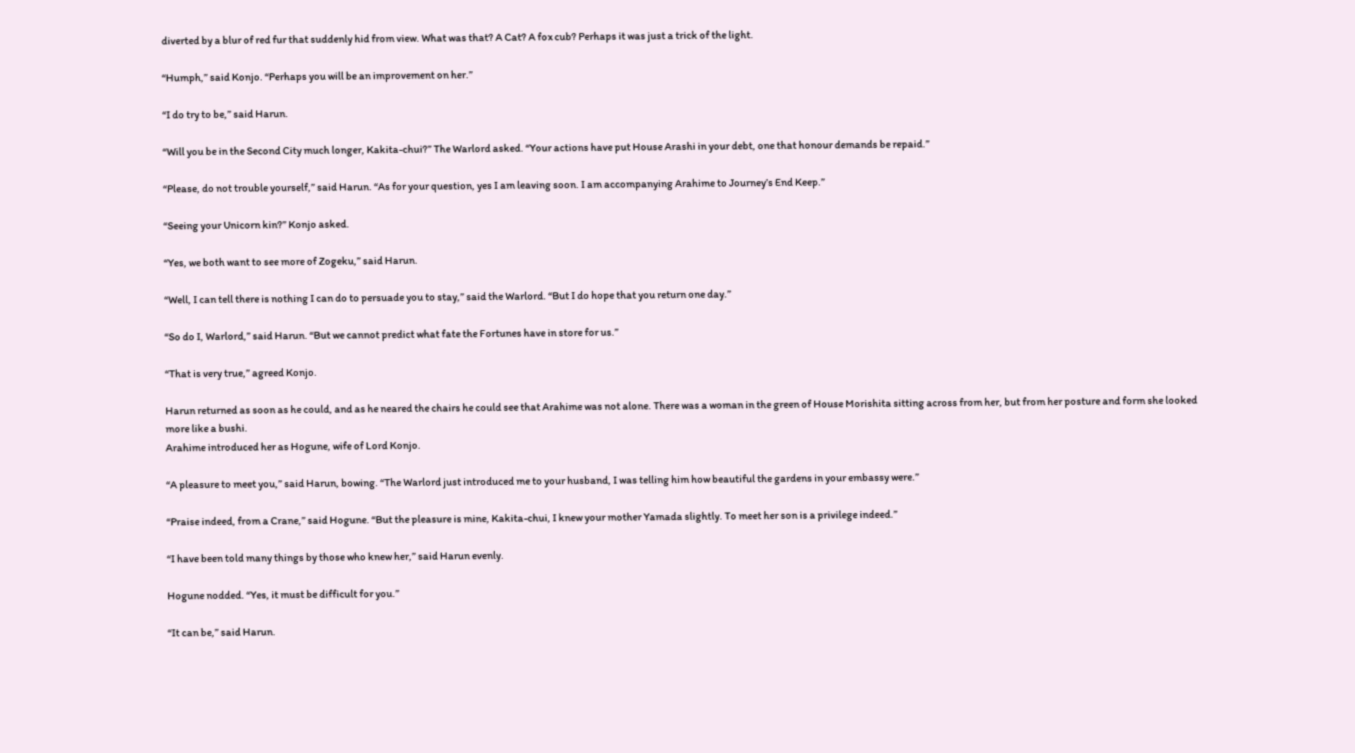diverted by a blur of red fur that suddenly hid from view. What was that? A Cat? A fox cub? Perhaps it was just a trick of the light.

“Humph,” said Konjo. “Perhaps you will be an improvement on her.”

“I do try to be,” said Harun.

“Will you be in the Second City much longer, Kakita-chui?” The Warlord asked. “Your actions have put House Arashi in your debt, one that honour demands be repaid.”

“Please, do not trouble yourself,” said Harun. “As for your question, yes I am leaving soon. I am accompanying Arahime to Journey’s End Keep.”

“Seeing your Unicorn kin?” Konjo asked.

“Yes, we both want to see more of Zogeku,” said Harun.

“Well, I can tell there is nothing I can do to persuade you to stay,” said the Warlord. “But I do hope that you return one day.”

“So do I, Warlord,” said Harun. “But we cannot predict what fate the Fortunes have in store for us.”

“That is very true,” agreed Konjo.

Harun returned as soon as he could, and as he neared the chairs he could see that Arahime was not alone. There was a woman in the green of House Morishita sitting across from her, but from her posture and form she looked more like a bushi.
Arahime introduced her as Hogune, wife of Lord Konjo.

“A pleasure to meet you,” said Harun, bowing. “The Warlord just introduced me to your husband, I was telling him how beautiful the gardens in your embassy were.”

“Praise indeed, from a Crane,” said Hogune. “But the pleasure is mine, Kakita-chui, I knew your mother Yamada slightly. To meet her son is a privilege indeed.”

“I have been told many things by those who knew her,” said Harun evenly.

Hogune nodded. “Yes, it must be difficult for you.”

“It can be,” said Harun.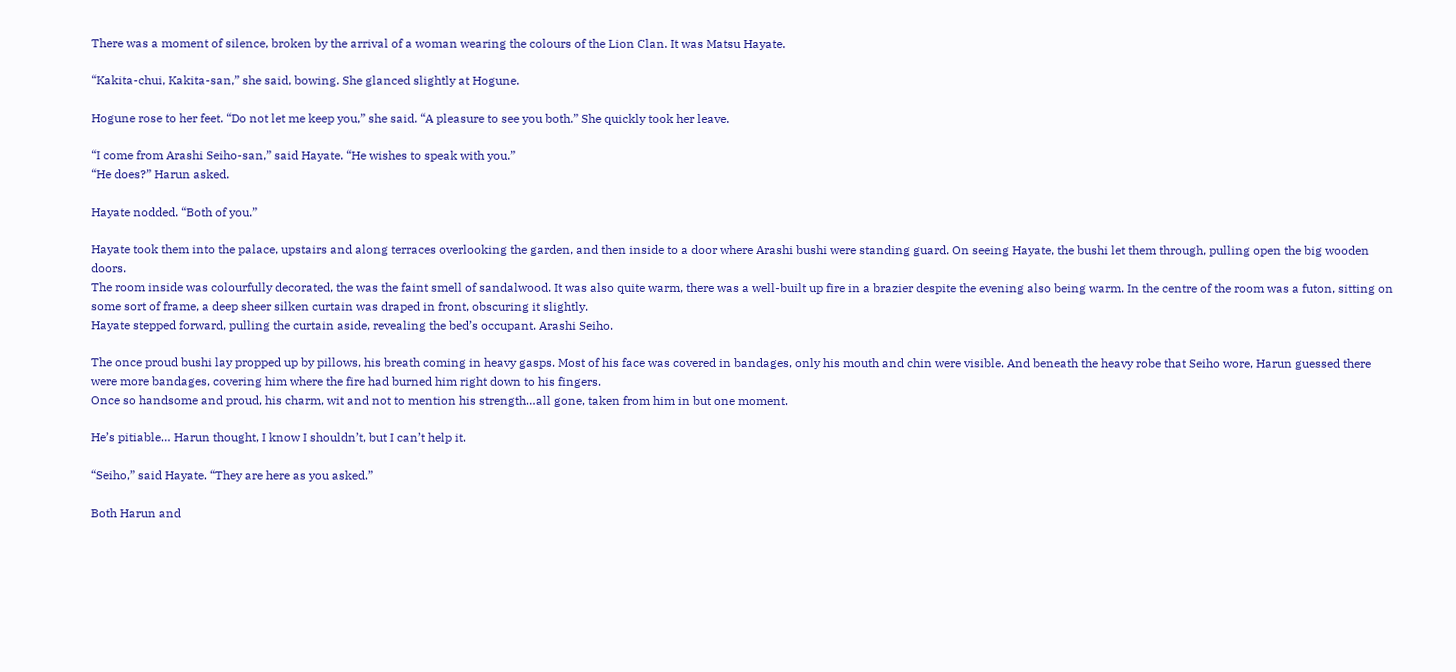There was a moment of silence, broken by the arrival of a woman wearing the colours of the Lion Clan. It was Matsu Hayate.

“Kakita-chui, Kakita-san,” she said, bowing. She glanced slightly at Hogune.

Hogune rose to her feet. “Do not let me keep you,” she said. “A pleasure to see you both.” She quickly took her leave.

“I come from Arashi Seiho-san,” said Hayate. “He wishes to speak with you.”
“He does?” Harun asked.

Hayate nodded. “Both of you.”

Hayate took them into the palace, upstairs and along terraces overlooking the garden, and then inside to a door where Arashi bushi were standing guard. On seeing Hayate, the bushi let them through, pulling open the big wooden doors.
The room inside was colourfully decorated, the was the faint smell of sandalwood. It was also quite warm, there was a well-built up fire in a brazier despite the evening also being warm. In the centre of the room was a futon, sitting on some sort of frame, a deep sheer silken curtain was draped in front, obscuring it slightly.
Hayate stepped forward, pulling the curtain aside, revealing the bed’s occupant. Arashi Seiho.

The once proud bushi lay propped up by pillows, his breath coming in heavy gasps. Most of his face was covered in bandages, only his mouth and chin were visible. And beneath the heavy robe that Seiho wore, Harun guessed there were more bandages, covering him where the fire had burned him right down to his fingers.
Once so handsome and proud, his charm, wit and not to mention his strength…all gone, taken from him in but one moment.

He’s pitiable… Harun thought, I know I shouldn’t, but I can’t help it.

“Seiho,” said Hayate. “They are here as you asked.”

Both Harun and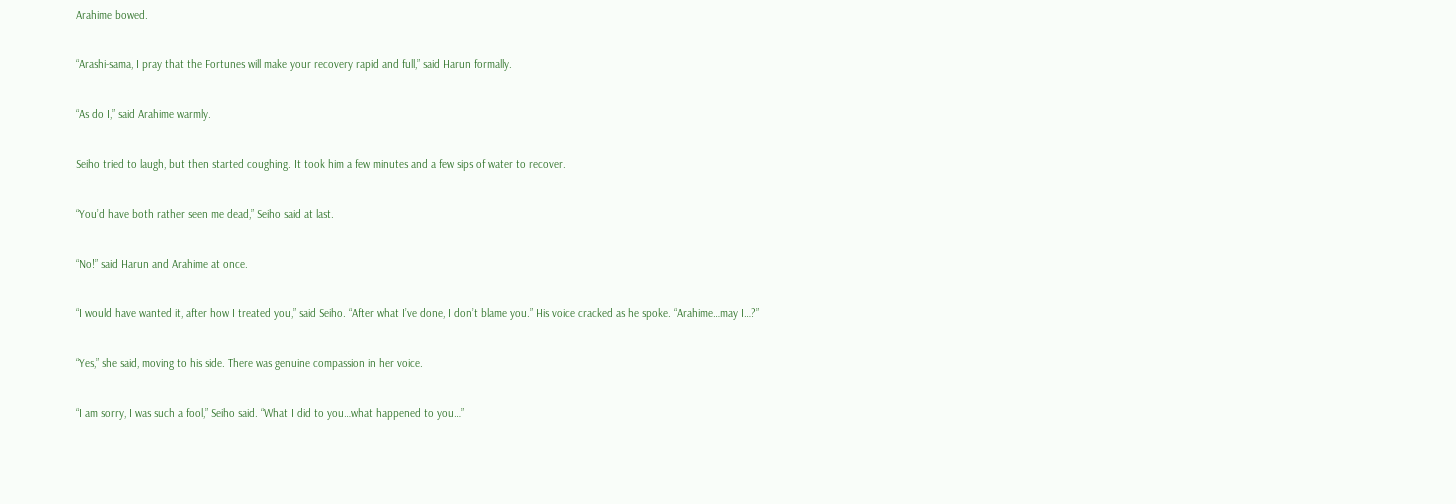Arahime bowed.

“Arashi-sama, I pray that the Fortunes will make your recovery rapid and full,” said Harun formally.

“As do I,” said Arahime warmly.

Seiho tried to laugh, but then started coughing. It took him a few minutes and a few sips of water to recover.

“You’d have both rather seen me dead,” Seiho said at last.

“No!” said Harun and Arahime at once.

“I would have wanted it, after how I treated you,” said Seiho. “After what I’ve done, I don’t blame you.” His voice cracked as he spoke. “Arahime…may I…?”

“Yes,” she said, moving to his side. There was genuine compassion in her voice.

“I am sorry, I was such a fool,” Seiho said. “What I did to you…what happened to you…”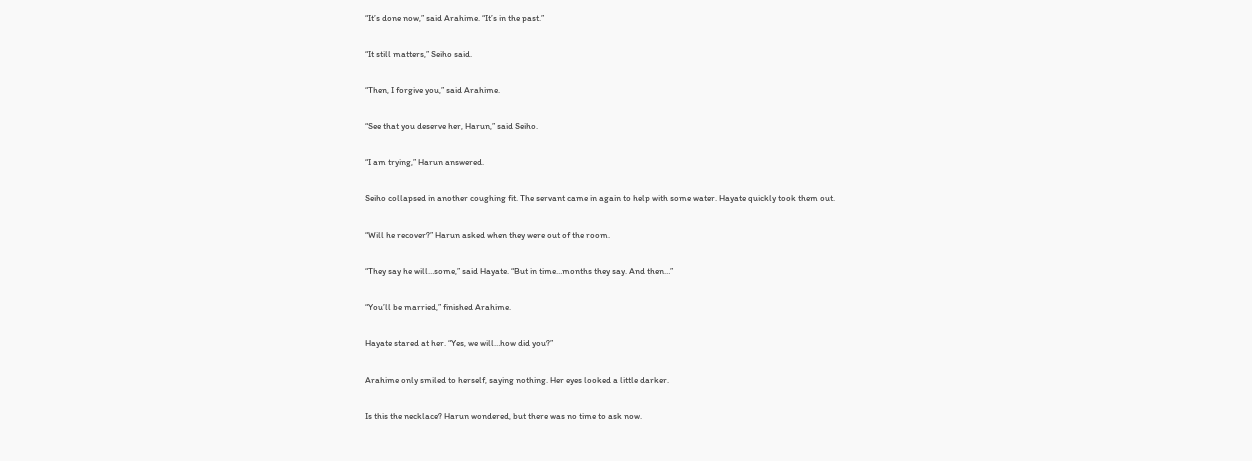“It’s done now,” said Arahime. “It’s in the past.”

“It still matters,” Seiho said.

“Then, I forgive you,” said Arahime.

“See that you deserve her, Harun,” said Seiho.

“I am trying,” Harun answered.

Seiho collapsed in another coughing fit. The servant came in again to help with some water. Hayate quickly took them out.

“Will he recover?” Harun asked when they were out of the room.

“They say he will…some,” said Hayate. “But in time…months they say. And then…”

“You’ll be married,” finished Arahime.

Hayate stared at her. “Yes, we will…how did you?”

Arahime only smiled to herself, saying nothing. Her eyes looked a little darker.

Is this the necklace? Harun wondered, but there was no time to ask now.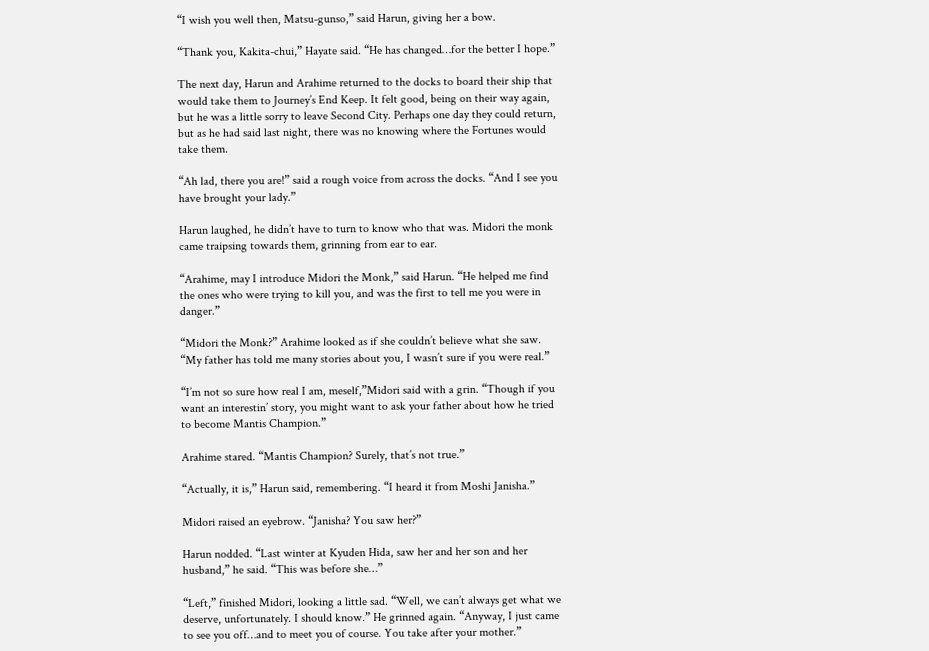“I wish you well then, Matsu-gunso,” said Harun, giving her a bow.

“Thank you, Kakita-chui,” Hayate said. “He has changed…for the better I hope.”

The next day, Harun and Arahime returned to the docks to board their ship that would take them to Journey’s End Keep. It felt good, being on their way again, but he was a little sorry to leave Second City. Perhaps one day they could return, but as he had said last night, there was no knowing where the Fortunes would take them.

“Ah lad, there you are!” said a rough voice from across the docks. “And I see you have brought your lady.”

Harun laughed, he didn’t have to turn to know who that was. Midori the monk came traipsing towards them, grinning from ear to ear.

“Arahime, may I introduce Midori the Monk,” said Harun. “He helped me find the ones who were trying to kill you, and was the first to tell me you were in danger.”

“Midori the Monk?” Arahime looked as if she couldn’t believe what she saw. “My father has told me many stories about you, I wasn’t sure if you were real.”

“I’m not so sure how real I am, meself,”Midori said with a grin. “Though if you want an interestin’ story, you might want to ask your father about how he tried to become Mantis Champion.”

Arahime stared. “Mantis Champion? Surely, that’s not true.”

“Actually, it is,” Harun said, remembering. “I heard it from Moshi Janisha.”

Midori raised an eyebrow. “Janisha? You saw her?”

Harun nodded. “Last winter at Kyuden Hida, saw her and her son and her husband,” he said. “This was before she…”

“Left,” finished Midori, looking a little sad. “Well, we can’t always get what we deserve, unfortunately. I should know.” He grinned again. “Anyway, I just came to see you off…and to meet you of course. You take after your mother.”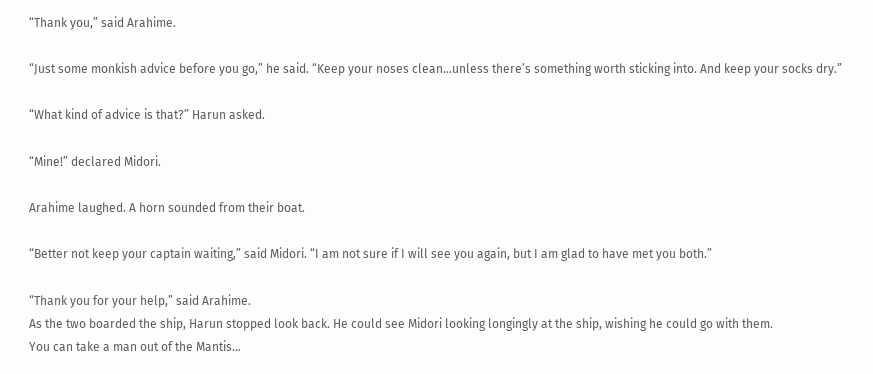“Thank you,” said Arahime.

“Just some monkish advice before you go,” he said. “Keep your noses clean...unless there’s something worth sticking into. And keep your socks dry.”

“What kind of advice is that?” Harun asked.

“Mine!” declared Midori.

Arahime laughed. A horn sounded from their boat.

“Better not keep your captain waiting,” said Midori. “I am not sure if I will see you again, but I am glad to have met you both.”

“Thank you for your help,” said Arahime.
As the two boarded the ship, Harun stopped look back. He could see Midori looking longingly at the ship, wishing he could go with them.
You can take a man out of the Mantis…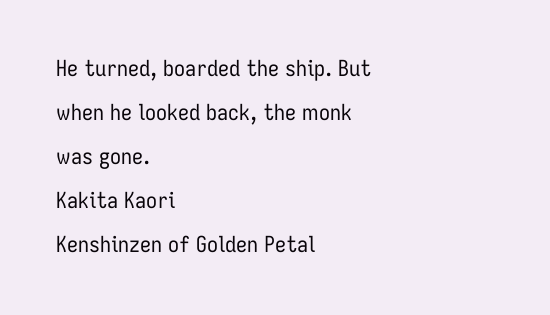He turned, boarded the ship. But when he looked back, the monk was gone.
Kakita Kaori
Kenshinzen of Golden Petal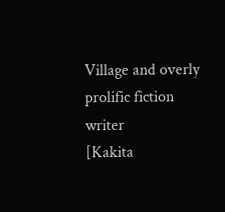Village and overly prolific fiction writer
[Kakita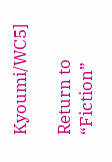Kyoumi/WC5]

Return to “Fiction”